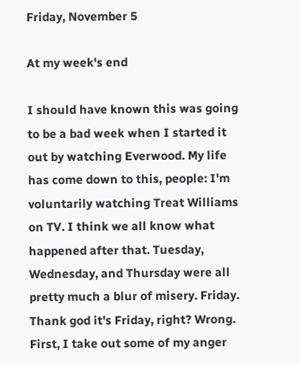Friday, November 5

At my week's end

I should have known this was going to be a bad week when I started it out by watching Everwood. My life has come down to this, people: I'm voluntarily watching Treat Williams on TV. I think we all know what happened after that. Tuesday, Wednesday, and Thursday were all pretty much a blur of misery. Friday. Thank god it's Friday, right? Wrong. First, I take out some of my anger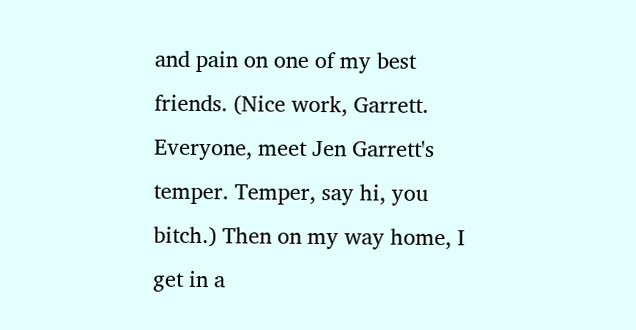and pain on one of my best friends. (Nice work, Garrett. Everyone, meet Jen Garrett's temper. Temper, say hi, you bitch.) Then on my way home, I get in a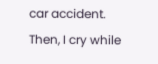car accident. Then, I cry while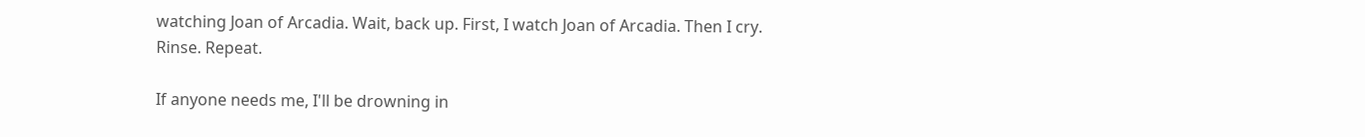watching Joan of Arcadia. Wait, back up. First, I watch Joan of Arcadia. Then I cry. Rinse. Repeat.

If anyone needs me, I'll be drowning in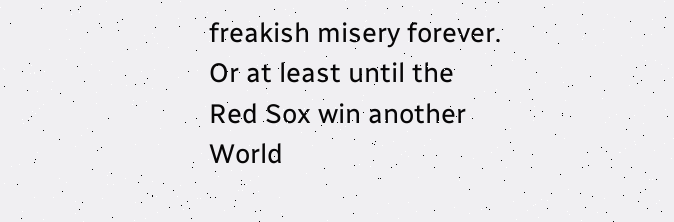freakish misery forever. Or at least until the Red Sox win another World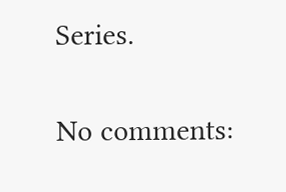Series.

No comments: